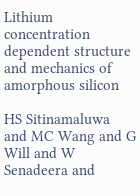Lithium concentration dependent structure and mechanics of amorphous silicon

HS Sitinamaluwa and MC Wang and G Will and W Senadeera and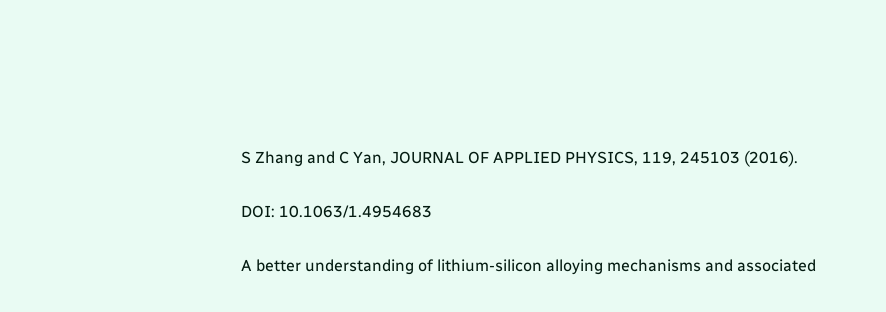S Zhang and C Yan, JOURNAL OF APPLIED PHYSICS, 119, 245103 (2016).

DOI: 10.1063/1.4954683

A better understanding of lithium-silicon alloying mechanisms and associated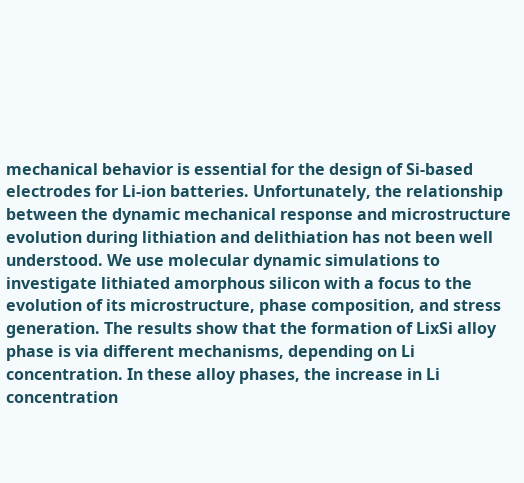mechanical behavior is essential for the design of Si-based electrodes for Li-ion batteries. Unfortunately, the relationship between the dynamic mechanical response and microstructure evolution during lithiation and delithiation has not been well understood. We use molecular dynamic simulations to investigate lithiated amorphous silicon with a focus to the evolution of its microstructure, phase composition, and stress generation. The results show that the formation of LixSi alloy phase is via different mechanisms, depending on Li concentration. In these alloy phases, the increase in Li concentration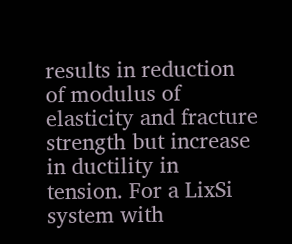results in reduction of modulus of elasticity and fracture strength but increase in ductility in tension. For a LixSi system with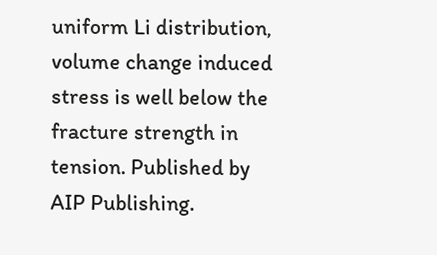uniform Li distribution, volume change induced stress is well below the fracture strength in tension. Published by AIP Publishing.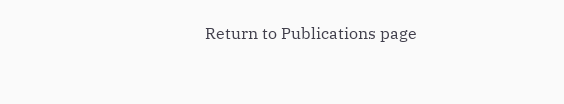Return to Publications page